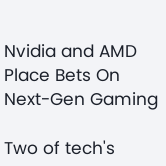Nvidia and AMD Place Bets On Next-Gen Gaming

Two of tech's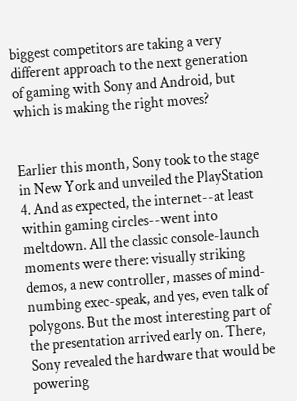biggest competitors are taking a very different approach to the next generation of gaming with Sony and Android, but which is making the right moves?


Earlier this month, Sony took to the stage in New York and unveiled the PlayStation 4. And as expected, the internet--at least within gaming circles--went into meltdown. All the classic console-launch moments were there: visually striking demos, a new controller, masses of mind-numbing exec-speak, and yes, even talk of polygons. But the most interesting part of the presentation arrived early on. There, Sony revealed the hardware that would be powering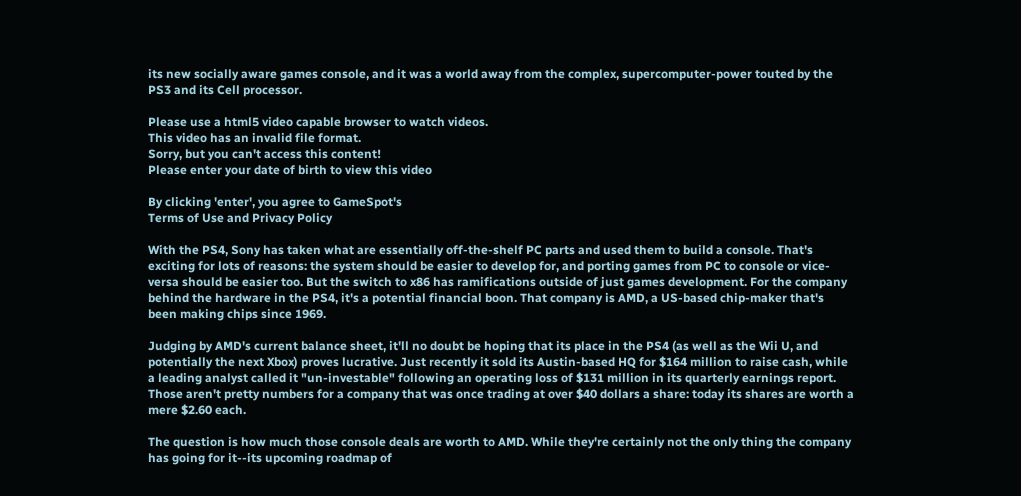its new socially aware games console, and it was a world away from the complex, supercomputer-power touted by the PS3 and its Cell processor.

Please use a html5 video capable browser to watch videos.
This video has an invalid file format.
Sorry, but you can't access this content!
Please enter your date of birth to view this video

By clicking 'enter', you agree to GameSpot's
Terms of Use and Privacy Policy

With the PS4, Sony has taken what are essentially off-the-shelf PC parts and used them to build a console. That's exciting for lots of reasons: the system should be easier to develop for, and porting games from PC to console or vice-versa should be easier too. But the switch to x86 has ramifications outside of just games development. For the company behind the hardware in the PS4, it's a potential financial boon. That company is AMD, a US-based chip-maker that's been making chips since 1969.

Judging by AMD's current balance sheet, it'll no doubt be hoping that its place in the PS4 (as well as the Wii U, and potentially the next Xbox) proves lucrative. Just recently it sold its Austin-based HQ for $164 million to raise cash, while a leading analyst called it "un-investable" following an operating loss of $131 million in its quarterly earnings report. Those aren't pretty numbers for a company that was once trading at over $40 dollars a share: today its shares are worth a mere $2.60 each.

The question is how much those console deals are worth to AMD. While they're certainly not the only thing the company has going for it--its upcoming roadmap of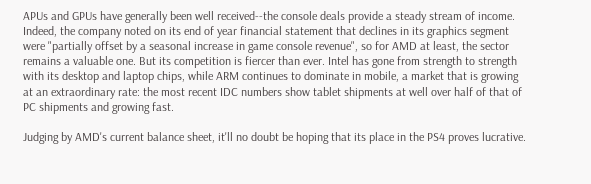APUs and GPUs have generally been well received--the console deals provide a steady stream of income. Indeed, the company noted on its end of year financial statement that declines in its graphics segment were "partially offset by a seasonal increase in game console revenue", so for AMD at least, the sector remains a valuable one. But its competition is fiercer than ever. Intel has gone from strength to strength with its desktop and laptop chips, while ARM continues to dominate in mobile, a market that is growing at an extraordinary rate: the most recent IDC numbers show tablet shipments at well over half of that of PC shipments and growing fast.

Judging by AMD's current balance sheet, it'll no doubt be hoping that its place in the PS4 proves lucrative.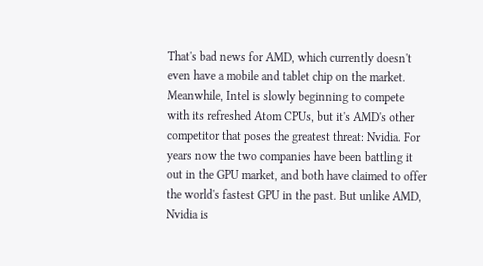That's bad news for AMD, which currently doesn't even have a mobile and tablet chip on the market. Meanwhile, Intel is slowly beginning to compete with its refreshed Atom CPUs, but it's AMD's other competitor that poses the greatest threat: Nvidia. For years now the two companies have been battling it out in the GPU market, and both have claimed to offer the world's fastest GPU in the past. But unlike AMD, Nvidia is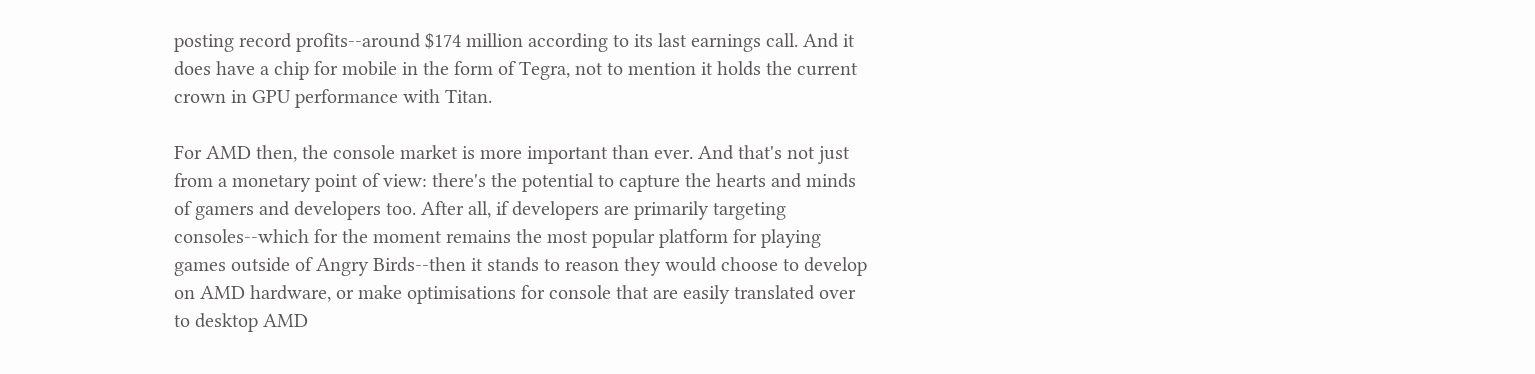posting record profits--around $174 million according to its last earnings call. And it does have a chip for mobile in the form of Tegra, not to mention it holds the current crown in GPU performance with Titan.

For AMD then, the console market is more important than ever. And that's not just from a monetary point of view: there's the potential to capture the hearts and minds of gamers and developers too. After all, if developers are primarily targeting consoles--which for the moment remains the most popular platform for playing games outside of Angry Birds--then it stands to reason they would choose to develop on AMD hardware, or make optimisations for console that are easily translated over to desktop AMD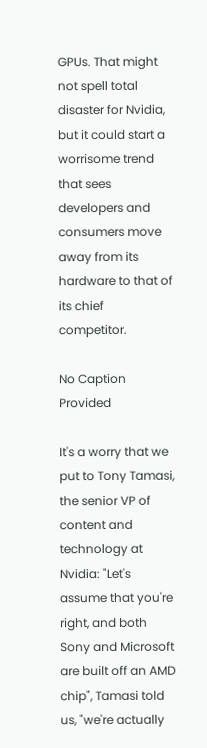GPUs. That might not spell total disaster for Nvidia, but it could start a worrisome trend that sees developers and consumers move away from its hardware to that of its chief competitor.

No Caption Provided

It's a worry that we put to Tony Tamasi, the senior VP of content and technology at Nvidia: "Let's assume that you're right, and both Sony and Microsoft are built off an AMD chip", Tamasi told us, "we're actually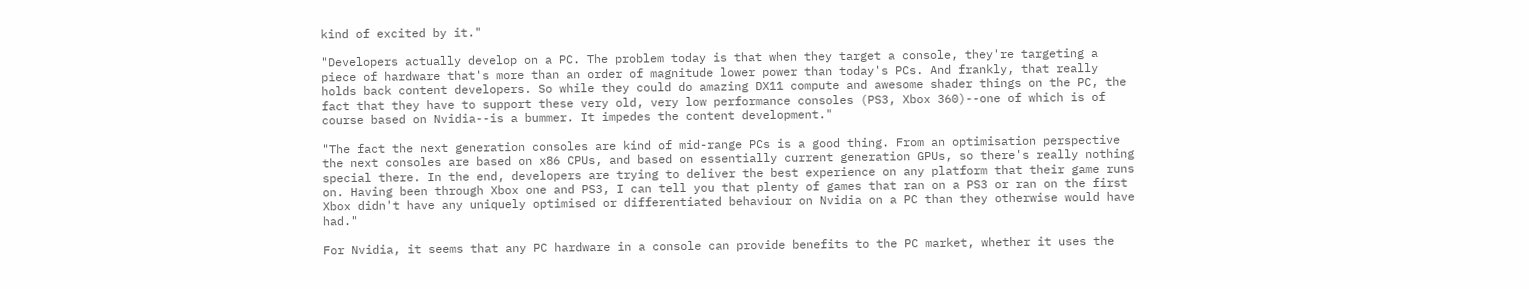kind of excited by it."

"Developers actually develop on a PC. The problem today is that when they target a console, they're targeting a piece of hardware that's more than an order of magnitude lower power than today's PCs. And frankly, that really holds back content developers. So while they could do amazing DX11 compute and awesome shader things on the PC, the fact that they have to support these very old, very low performance consoles (PS3, Xbox 360)--one of which is of course based on Nvidia--is a bummer. It impedes the content development."

"The fact the next generation consoles are kind of mid-range PCs is a good thing. From an optimisation perspective the next consoles are based on x86 CPUs, and based on essentially current generation GPUs, so there's really nothing special there. In the end, developers are trying to deliver the best experience on any platform that their game runs on. Having been through Xbox one and PS3, I can tell you that plenty of games that ran on a PS3 or ran on the first Xbox didn't have any uniquely optimised or differentiated behaviour on Nvidia on a PC than they otherwise would have had."

For Nvidia, it seems that any PC hardware in a console can provide benefits to the PC market, whether it uses the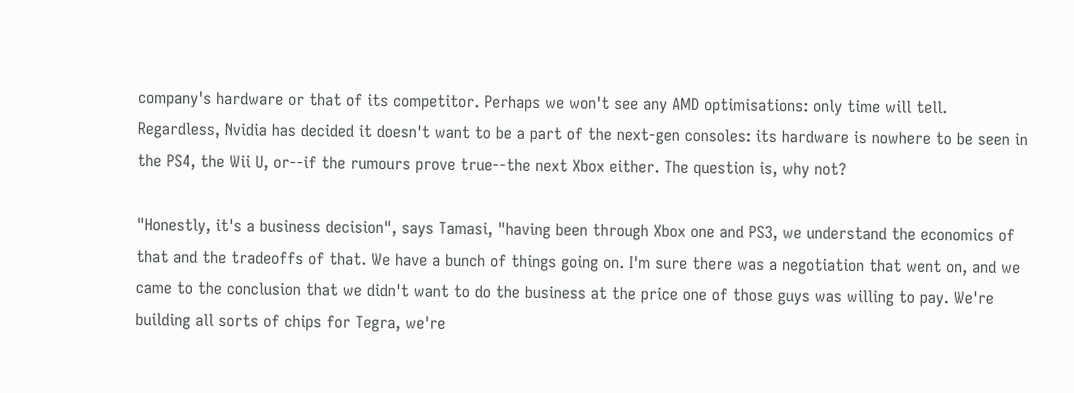company's hardware or that of its competitor. Perhaps we won't see any AMD optimisations: only time will tell. Regardless, Nvidia has decided it doesn't want to be a part of the next-gen consoles: its hardware is nowhere to be seen in the PS4, the Wii U, or--if the rumours prove true--the next Xbox either. The question is, why not?

"Honestly, it's a business decision", says Tamasi, "having been through Xbox one and PS3, we understand the economics of that and the tradeoffs of that. We have a bunch of things going on. I'm sure there was a negotiation that went on, and we came to the conclusion that we didn't want to do the business at the price one of those guys was willing to pay. We're building all sorts of chips for Tegra, we're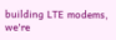building LTE modems, we're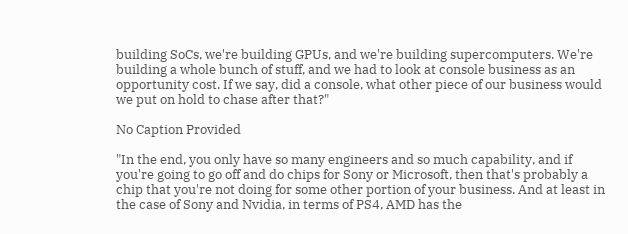building SoCs, we're building GPUs, and we're building supercomputers. We're building a whole bunch of stuff, and we had to look at console business as an opportunity cost. If we say, did a console, what other piece of our business would we put on hold to chase after that?"

No Caption Provided

"In the end, you only have so many engineers and so much capability, and if you're going to go off and do chips for Sony or Microsoft, then that's probably a chip that you're not doing for some other portion of your business. And at least in the case of Sony and Nvidia, in terms of PS4, AMD has the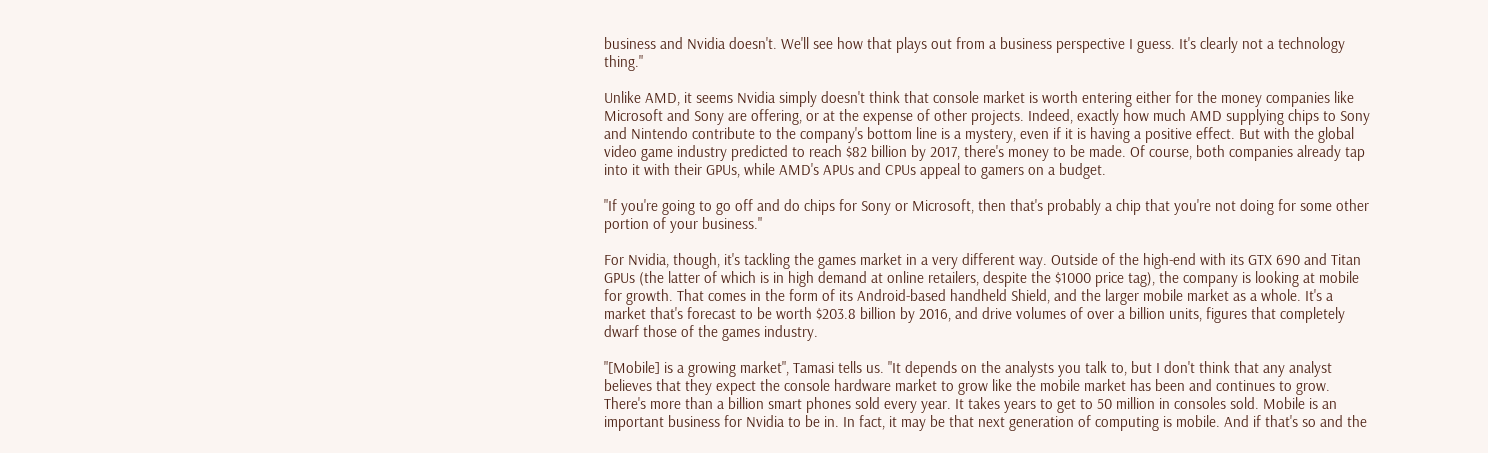business and Nvidia doesn't. We'll see how that plays out from a business perspective I guess. It's clearly not a technology thing."

Unlike AMD, it seems Nvidia simply doesn't think that console market is worth entering either for the money companies like Microsoft and Sony are offering, or at the expense of other projects. Indeed, exactly how much AMD supplying chips to Sony and Nintendo contribute to the company's bottom line is a mystery, even if it is having a positive effect. But with the global video game industry predicted to reach $82 billion by 2017, there's money to be made. Of course, both companies already tap into it with their GPUs, while AMD's APUs and CPUs appeal to gamers on a budget.

"If you're going to go off and do chips for Sony or Microsoft, then that's probably a chip that you're not doing for some other portion of your business."

For Nvidia, though, it's tackling the games market in a very different way. Outside of the high-end with its GTX 690 and Titan GPUs (the latter of which is in high demand at online retailers, despite the $1000 price tag), the company is looking at mobile for growth. That comes in the form of its Android-based handheld Shield, and the larger mobile market as a whole. It's a market that's forecast to be worth $203.8 billion by 2016, and drive volumes of over a billion units, figures that completely dwarf those of the games industry.

"[Mobile] is a growing market", Tamasi tells us. "It depends on the analysts you talk to, but I don't think that any analyst believes that they expect the console hardware market to grow like the mobile market has been and continues to grow. There's more than a billion smart phones sold every year. It takes years to get to 50 million in consoles sold. Mobile is an important business for Nvidia to be in. In fact, it may be that next generation of computing is mobile. And if that's so and the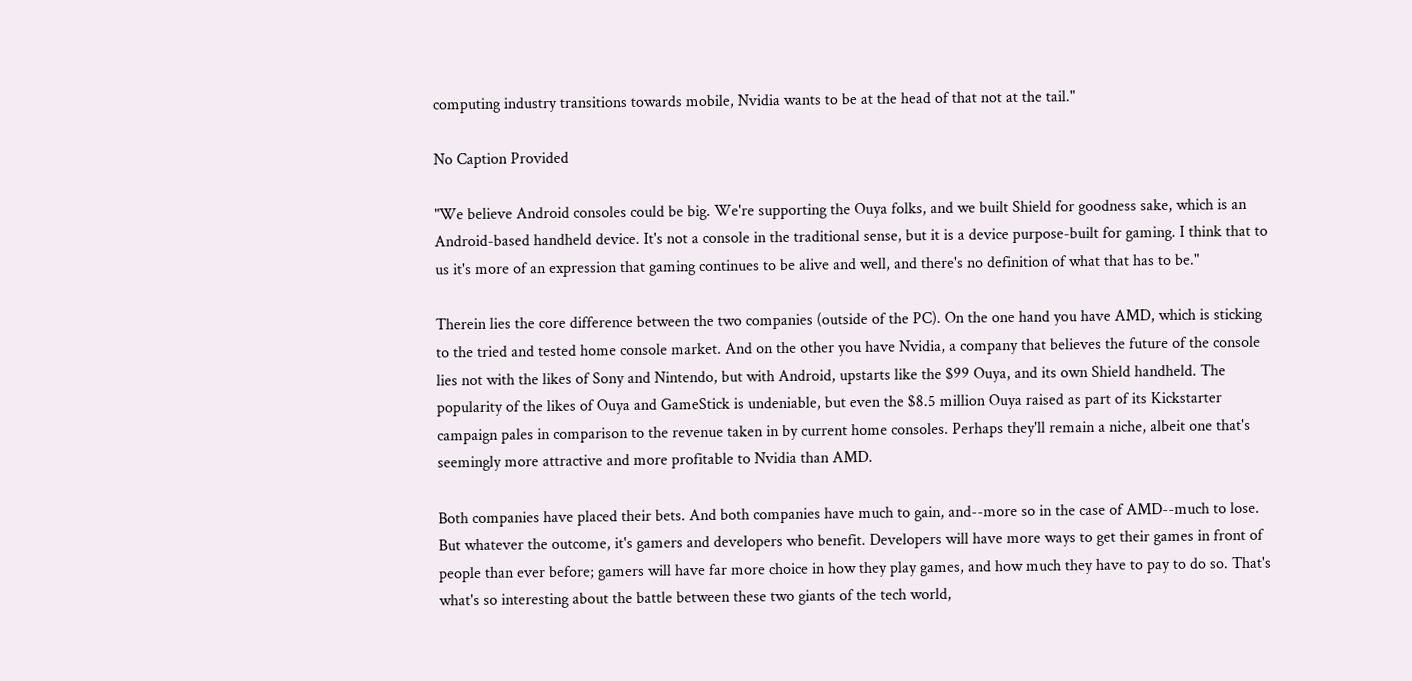computing industry transitions towards mobile, Nvidia wants to be at the head of that not at the tail."

No Caption Provided

"We believe Android consoles could be big. We're supporting the Ouya folks, and we built Shield for goodness sake, which is an Android-based handheld device. It's not a console in the traditional sense, but it is a device purpose-built for gaming. I think that to us it's more of an expression that gaming continues to be alive and well, and there's no definition of what that has to be."

Therein lies the core difference between the two companies (outside of the PC). On the one hand you have AMD, which is sticking to the tried and tested home console market. And on the other you have Nvidia, a company that believes the future of the console lies not with the likes of Sony and Nintendo, but with Android, upstarts like the $99 Ouya, and its own Shield handheld. The popularity of the likes of Ouya and GameStick is undeniable, but even the $8.5 million Ouya raised as part of its Kickstarter campaign pales in comparison to the revenue taken in by current home consoles. Perhaps they'll remain a niche, albeit one that's seemingly more attractive and more profitable to Nvidia than AMD.

Both companies have placed their bets. And both companies have much to gain, and--more so in the case of AMD--much to lose. But whatever the outcome, it's gamers and developers who benefit. Developers will have more ways to get their games in front of people than ever before; gamers will have far more choice in how they play games, and how much they have to pay to do so. That's what's so interesting about the battle between these two giants of the tech world,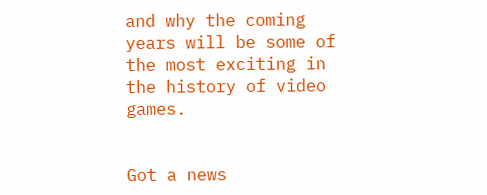and why the coming years will be some of the most exciting in the history of video games.


Got a news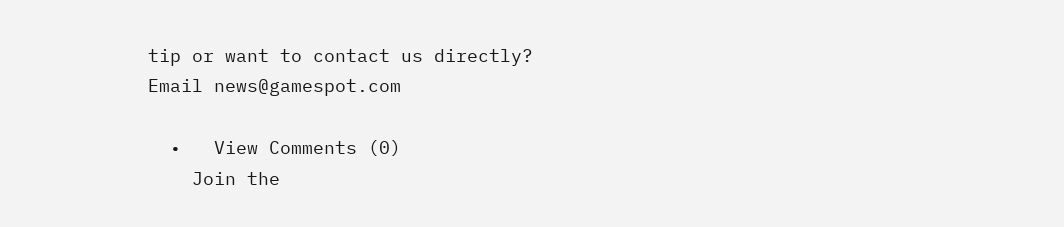tip or want to contact us directly? Email news@gamespot.com

  •   View Comments (0)
    Join the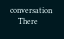conversation
    There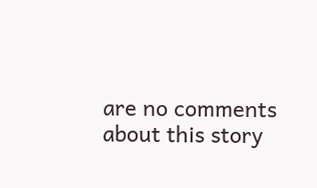are no comments about this story